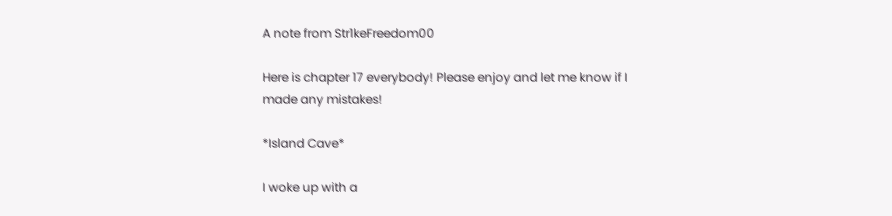A note from Str1keFreedom00

Here is chapter 17 everybody! Please enjoy and let me know if I made any mistakes!

*Island Cave*

I woke up with a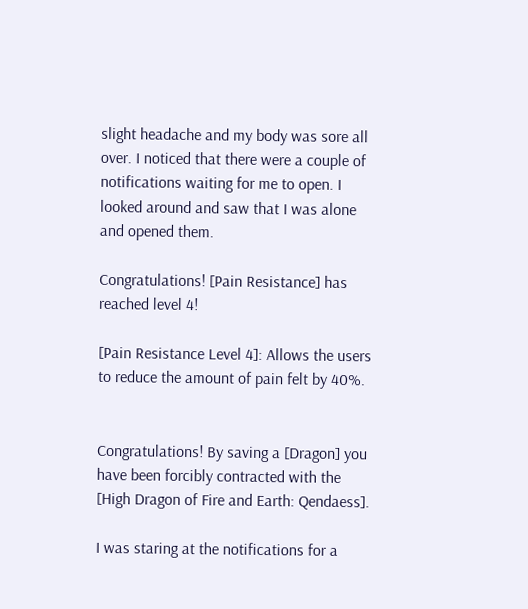slight headache and my body was sore all over. I noticed that there were a couple of notifications waiting for me to open. I looked around and saw that I was alone and opened them.

Congratulations! [Pain Resistance] has reached level 4!

[Pain Resistance Level 4]: Allows the users to reduce the amount of pain felt by 40%.


Congratulations! By saving a [Dragon] you have been forcibly contracted with the [High Dragon of Fire and Earth: Qendaess].

I was staring at the notifications for a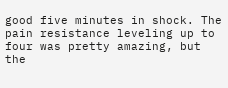good five minutes in shock. The pain resistance leveling up to four was pretty amazing, but the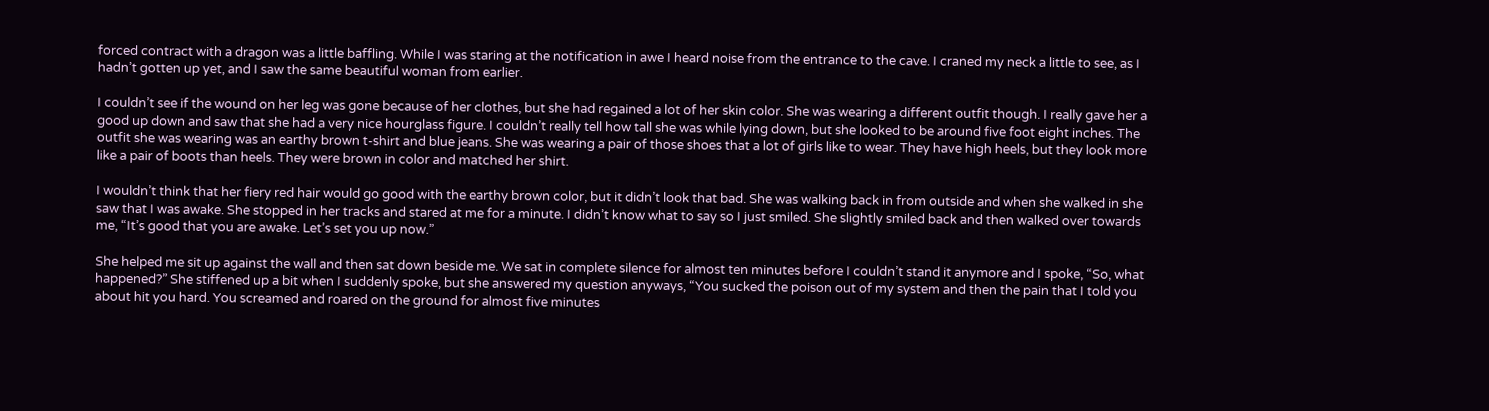forced contract with a dragon was a little baffling. While I was staring at the notification in awe I heard noise from the entrance to the cave. I craned my neck a little to see, as I hadn’t gotten up yet, and I saw the same beautiful woman from earlier.

I couldn’t see if the wound on her leg was gone because of her clothes, but she had regained a lot of her skin color. She was wearing a different outfit though. I really gave her a good up down and saw that she had a very nice hourglass figure. I couldn’t really tell how tall she was while lying down, but she looked to be around five foot eight inches. The outfit she was wearing was an earthy brown t-shirt and blue jeans. She was wearing a pair of those shoes that a lot of girls like to wear. They have high heels, but they look more like a pair of boots than heels. They were brown in color and matched her shirt.

I wouldn’t think that her fiery red hair would go good with the earthy brown color, but it didn’t look that bad. She was walking back in from outside and when she walked in she saw that I was awake. She stopped in her tracks and stared at me for a minute. I didn’t know what to say so I just smiled. She slightly smiled back and then walked over towards me, “It’s good that you are awake. Let’s set you up now.”

She helped me sit up against the wall and then sat down beside me. We sat in complete silence for almost ten minutes before I couldn’t stand it anymore and I spoke, “So, what happened?” She stiffened up a bit when I suddenly spoke, but she answered my question anyways, “You sucked the poison out of my system and then the pain that I told you about hit you hard. You screamed and roared on the ground for almost five minutes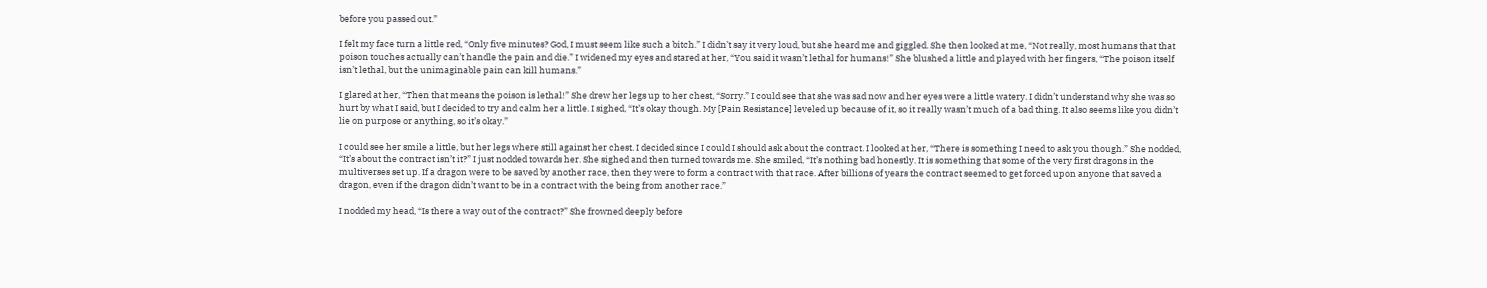before you passed out.”

I felt my face turn a little red, “Only five minutes? God, I must seem like such a bitch.” I didn’t say it very loud, but she heard me and giggled. She then looked at me, “Not really, most humans that that poison touches actually can’t handle the pain and die.” I widened my eyes and stared at her, “You said it wasn’t lethal for humans!” She blushed a little and played with her fingers, “The poison itself isn’t lethal, but the unimaginable pain can kill humans.”

I glared at her, “Then that means the poison is lethal!” She drew her legs up to her chest, “Sorry.” I could see that she was sad now and her eyes were a little watery. I didn’t understand why she was so hurt by what I said, but I decided to try and calm her a little. I sighed, “It’s okay though. My [Pain Resistance] leveled up because of it, so it really wasn’t much of a bad thing. It also seems like you didn’t lie on purpose or anything, so it’s okay.”

I could see her smile a little, but her legs where still against her chest. I decided since I could I should ask about the contract. I looked at her, “There is something I need to ask you though.” She nodded, “It’s about the contract isn’t it?” I just nodded towards her. She sighed and then turned towards me. She smiled, “It’s nothing bad honestly. It is something that some of the very first dragons in the multiverses set up. If a dragon were to be saved by another race, then they were to form a contract with that race. After billions of years the contract seemed to get forced upon anyone that saved a dragon, even if the dragon didn’t want to be in a contract with the being from another race.”

I nodded my head, “Is there a way out of the contract?” She frowned deeply before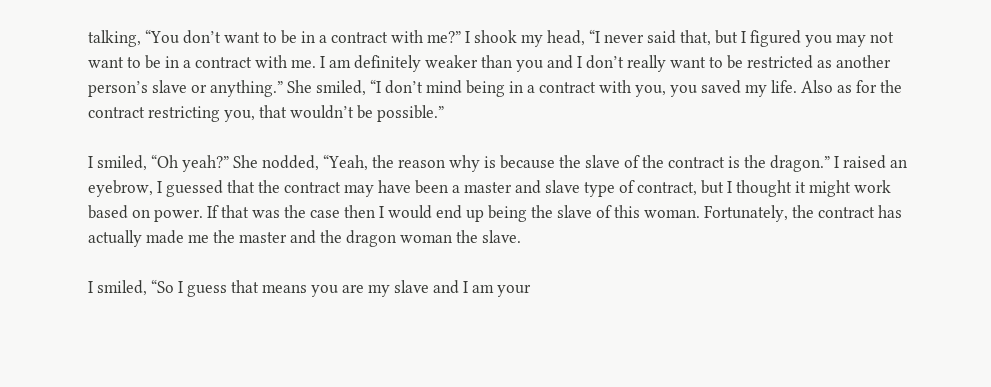talking, “You don’t want to be in a contract with me?” I shook my head, “I never said that, but I figured you may not want to be in a contract with me. I am definitely weaker than you and I don’t really want to be restricted as another person’s slave or anything.” She smiled, “I don’t mind being in a contract with you, you saved my life. Also as for the contract restricting you, that wouldn’t be possible.”

I smiled, “Oh yeah?” She nodded, “Yeah, the reason why is because the slave of the contract is the dragon.” I raised an eyebrow, I guessed that the contract may have been a master and slave type of contract, but I thought it might work based on power. If that was the case then I would end up being the slave of this woman. Fortunately, the contract has actually made me the master and the dragon woman the slave.

I smiled, “So I guess that means you are my slave and I am your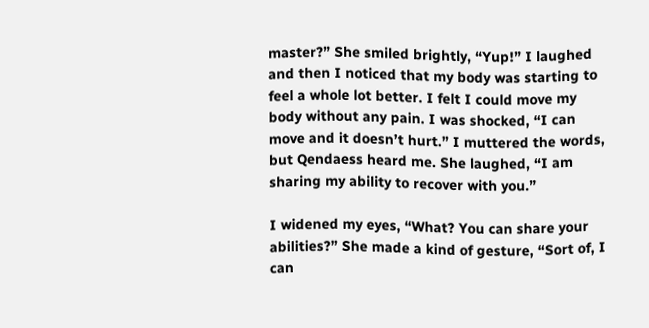master?” She smiled brightly, “Yup!” I laughed and then I noticed that my body was starting to feel a whole lot better. I felt I could move my body without any pain. I was shocked, “I can move and it doesn’t hurt.” I muttered the words, but Qendaess heard me. She laughed, “I am sharing my ability to recover with you.”

I widened my eyes, “What? You can share your abilities?” She made a kind of gesture, “Sort of, I can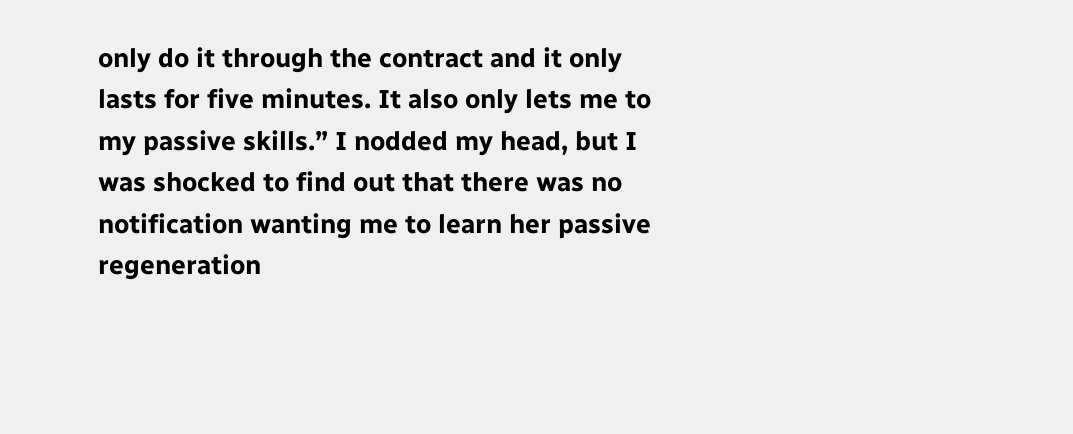only do it through the contract and it only lasts for five minutes. It also only lets me to my passive skills.” I nodded my head, but I was shocked to find out that there was no notification wanting me to learn her passive regeneration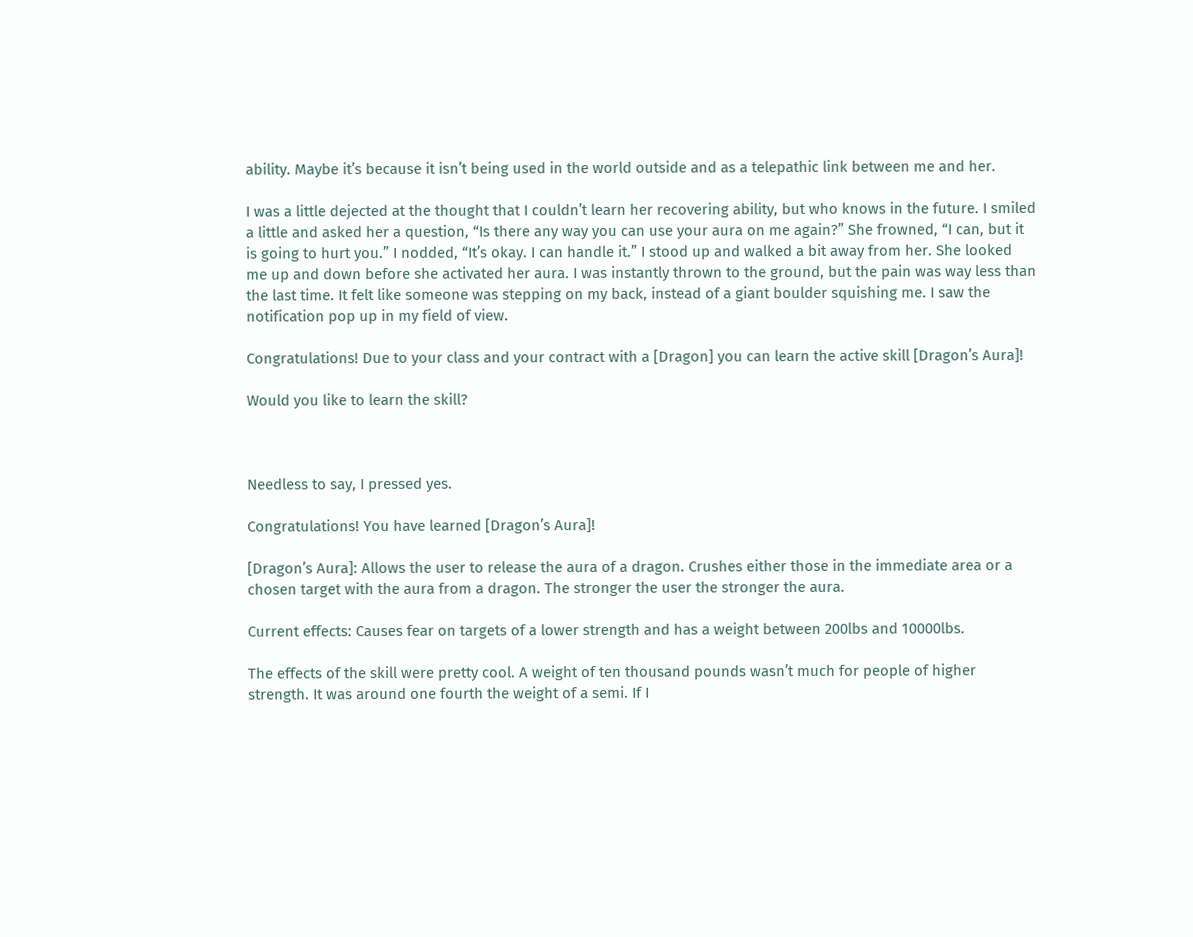ability. Maybe it’s because it isn’t being used in the world outside and as a telepathic link between me and her.

I was a little dejected at the thought that I couldn’t learn her recovering ability, but who knows in the future. I smiled a little and asked her a question, “Is there any way you can use your aura on me again?” She frowned, “I can, but it is going to hurt you.” I nodded, “It’s okay. I can handle it.” I stood up and walked a bit away from her. She looked me up and down before she activated her aura. I was instantly thrown to the ground, but the pain was way less than the last time. It felt like someone was stepping on my back, instead of a giant boulder squishing me. I saw the notification pop up in my field of view.

Congratulations! Due to your class and your contract with a [Dragon] you can learn the active skill [Dragon’s Aura]!

Would you like to learn the skill?



Needless to say, I pressed yes.

Congratulations! You have learned [Dragon’s Aura]!

[Dragon’s Aura]: Allows the user to release the aura of a dragon. Crushes either those in the immediate area or a chosen target with the aura from a dragon. The stronger the user the stronger the aura.

Current effects: Causes fear on targets of a lower strength and has a weight between 200lbs and 10000lbs.

The effects of the skill were pretty cool. A weight of ten thousand pounds wasn’t much for people of higher strength. It was around one fourth the weight of a semi. If I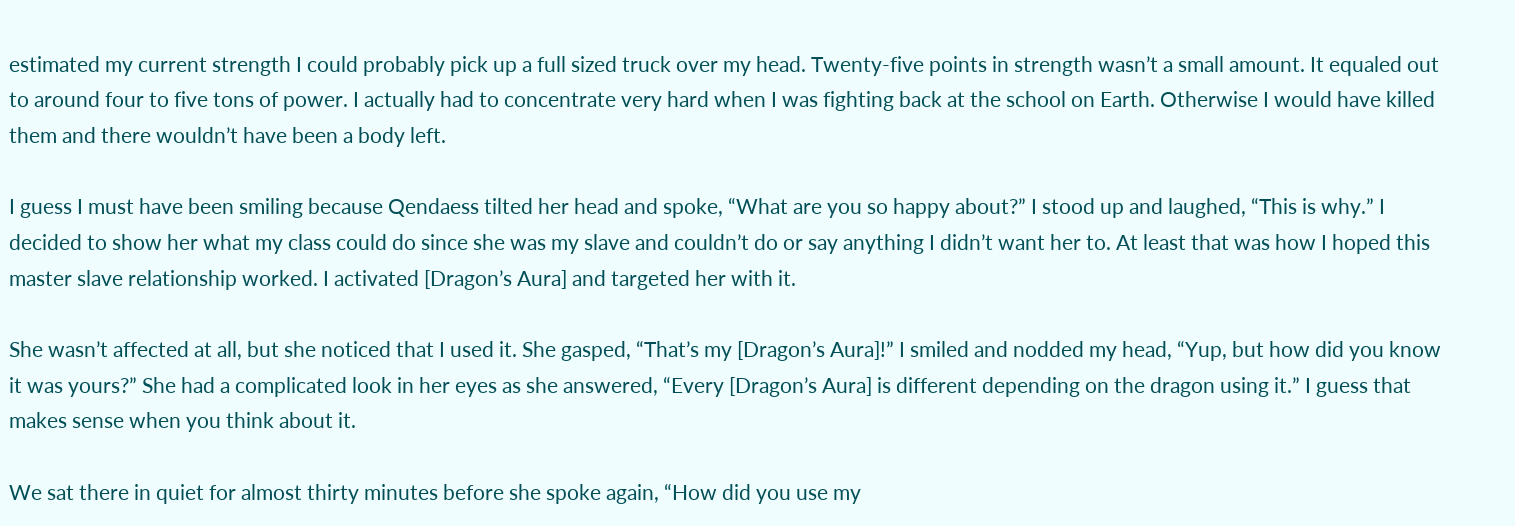estimated my current strength I could probably pick up a full sized truck over my head. Twenty-five points in strength wasn’t a small amount. It equaled out to around four to five tons of power. I actually had to concentrate very hard when I was fighting back at the school on Earth. Otherwise I would have killed them and there wouldn’t have been a body left.

I guess I must have been smiling because Qendaess tilted her head and spoke, “What are you so happy about?” I stood up and laughed, “This is why.” I decided to show her what my class could do since she was my slave and couldn’t do or say anything I didn’t want her to. At least that was how I hoped this master slave relationship worked. I activated [Dragon’s Aura] and targeted her with it.

She wasn’t affected at all, but she noticed that I used it. She gasped, “That’s my [Dragon’s Aura]!” I smiled and nodded my head, “Yup, but how did you know it was yours?” She had a complicated look in her eyes as she answered, “Every [Dragon’s Aura] is different depending on the dragon using it.” I guess that makes sense when you think about it.

We sat there in quiet for almost thirty minutes before she spoke again, “How did you use my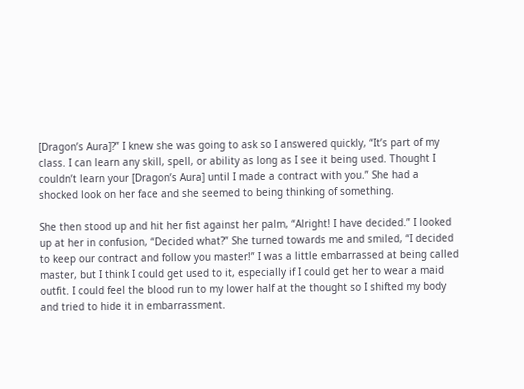[Dragon’s Aura]?” I knew she was going to ask so I answered quickly, “It’s part of my class. I can learn any skill, spell, or ability as long as I see it being used. Thought I couldn’t learn your [Dragon’s Aura] until I made a contract with you.” She had a shocked look on her face and she seemed to being thinking of something.

She then stood up and hit her fist against her palm, “Alright! I have decided.” I looked up at her in confusion, “Decided what?” She turned towards me and smiled, “I decided to keep our contract and follow you master!” I was a little embarrassed at being called master, but I think I could get used to it, especially if I could get her to wear a maid outfit. I could feel the blood run to my lower half at the thought so I shifted my body and tried to hide it in embarrassment.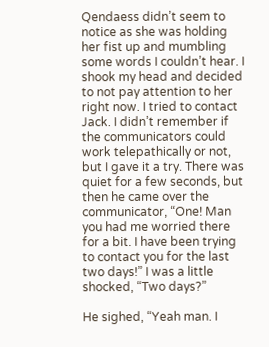Qendaess didn’t seem to notice as she was holding her fist up and mumbling some words I couldn’t hear. I shook my head and decided to not pay attention to her right now. I tried to contact Jack. I didn’t remember if the communicators could work telepathically or not, but I gave it a try. There was quiet for a few seconds, but then he came over the communicator, “One! Man you had me worried there for a bit. I have been trying to contact you for the last two days!” I was a little shocked, “Two days?”

He sighed, “Yeah man. I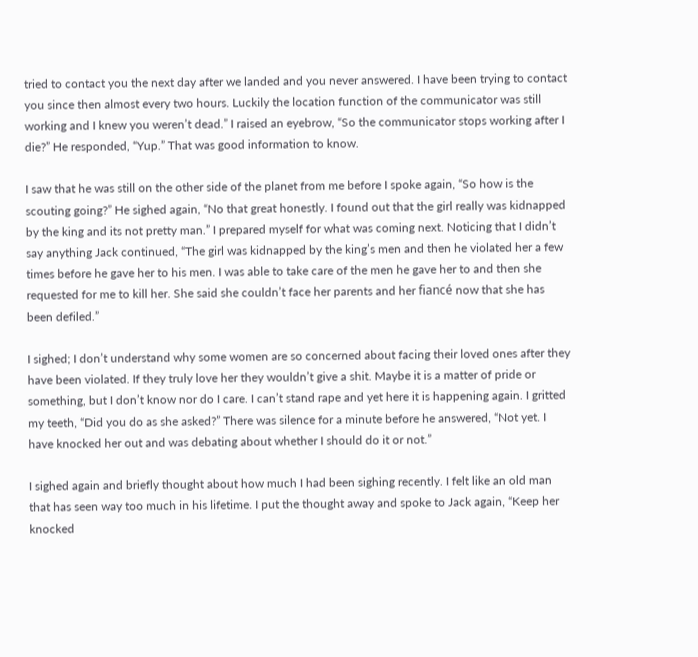tried to contact you the next day after we landed and you never answered. I have been trying to contact you since then almost every two hours. Luckily the location function of the communicator was still working and I knew you weren’t dead.” I raised an eyebrow, “So the communicator stops working after I die?” He responded, “Yup.” That was good information to know.

I saw that he was still on the other side of the planet from me before I spoke again, “So how is the scouting going?” He sighed again, “No that great honestly. I found out that the girl really was kidnapped by the king and its not pretty man.” I prepared myself for what was coming next. Noticing that I didn’t say anything Jack continued, “The girl was kidnapped by the king’s men and then he violated her a few times before he gave her to his men. I was able to take care of the men he gave her to and then she requested for me to kill her. She said she couldn’t face her parents and her fiancé now that she has been defiled.”

I sighed; I don’t understand why some women are so concerned about facing their loved ones after they have been violated. If they truly love her they wouldn’t give a shit. Maybe it is a matter of pride or something, but I don’t know nor do I care. I can’t stand rape and yet here it is happening again. I gritted my teeth, “Did you do as she asked?” There was silence for a minute before he answered, “Not yet. I have knocked her out and was debating about whether I should do it or not.”

I sighed again and briefly thought about how much I had been sighing recently. I felt like an old man that has seen way too much in his lifetime. I put the thought away and spoke to Jack again, “Keep her knocked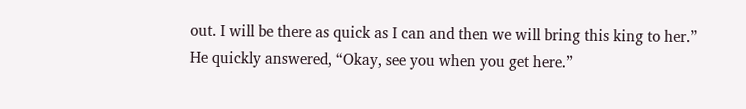out. I will be there as quick as I can and then we will bring this king to her.” He quickly answered, “Okay, see you when you get here.”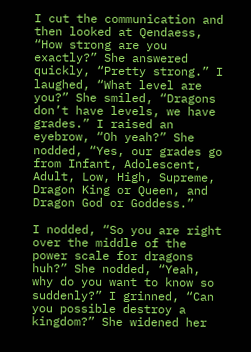I cut the communication and then looked at Qendaess, “How strong are you exactly?” She answered quickly, “Pretty strong.” I laughed, “What level are you?” She smiled, “Dragons don’t have levels, we have grades.” I raised an eyebrow, “Oh yeah?” She nodded, “Yes, our grades go from Infant, Adolescent, Adult, Low, High, Supreme, Dragon King or Queen, and Dragon God or Goddess.”

I nodded, “So you are right over the middle of the power scale for dragons huh?” She nodded, “Yeah, why do you want to know so suddenly?” I grinned, “Can you possible destroy a kingdom?” She widened her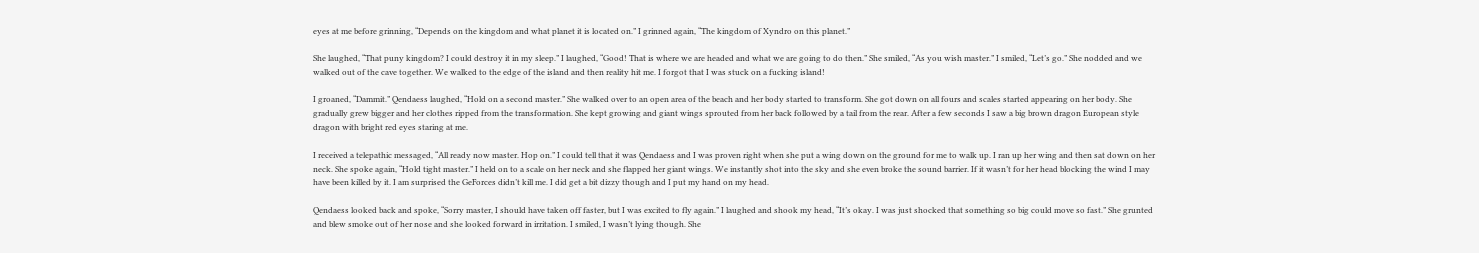eyes at me before grinning, “Depends on the kingdom and what planet it is located on.” I grinned again, “The kingdom of Xyndro on this planet.”

She laughed, “That puny kingdom? I could destroy it in my sleep.” I laughed, “Good! That is where we are headed and what we are going to do then.” She smiled, “As you wish master.” I smiled, “Let’s go.” She nodded and we walked out of the cave together. We walked to the edge of the island and then reality hit me. I forgot that I was stuck on a fucking island!

I groaned, “Dammit.” Qendaess laughed, “Hold on a second master.” She walked over to an open area of the beach and her body started to transform. She got down on all fours and scales started appearing on her body. She gradually grew bigger and her clothes ripped from the transformation. She kept growing and giant wings sprouted from her back followed by a tail from the rear. After a few seconds I saw a big brown dragon European style dragon with bright red eyes staring at me.

I received a telepathic messaged, “All ready now master. Hop on.” I could tell that it was Qendaess and I was proven right when she put a wing down on the ground for me to walk up. I ran up her wing and then sat down on her neck. She spoke again, “Hold tight master.” I held on to a scale on her neck and she flapped her giant wings. We instantly shot into the sky and she even broke the sound barrier. If it wasn’t for her head blocking the wind I may have been killed by it. I am surprised the GeForces didn’t kill me. I did get a bit dizzy though and I put my hand on my head.

Qendaess looked back and spoke, “Sorry master, I should have taken off faster, but I was excited to fly again.” I laughed and shook my head, “It’s okay. I was just shocked that something so big could move so fast.” She grunted and blew smoke out of her nose and she looked forward in irritation. I smiled, I wasn’t lying though. She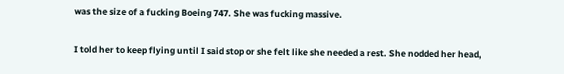was the size of a fucking Boeing 747. She was fucking massive.

I told her to keep flying until I said stop or she felt like she needed a rest. She nodded her head,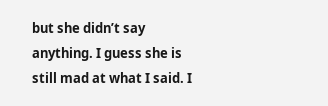but she didn’t say anything. I guess she is still mad at what I said. I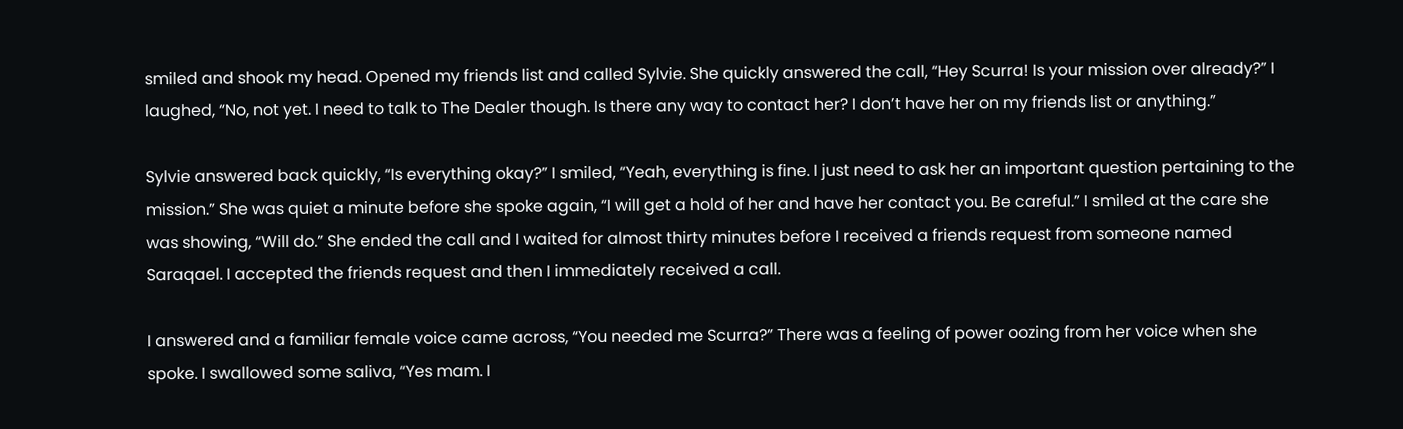smiled and shook my head. Opened my friends list and called Sylvie. She quickly answered the call, “Hey Scurra! Is your mission over already?” I laughed, “No, not yet. I need to talk to The Dealer though. Is there any way to contact her? I don’t have her on my friends list or anything.”

Sylvie answered back quickly, “Is everything okay?” I smiled, “Yeah, everything is fine. I just need to ask her an important question pertaining to the mission.” She was quiet a minute before she spoke again, “I will get a hold of her and have her contact you. Be careful.” I smiled at the care she was showing, “Will do.” She ended the call and I waited for almost thirty minutes before I received a friends request from someone named Saraqael. I accepted the friends request and then I immediately received a call.

I answered and a familiar female voice came across, “You needed me Scurra?” There was a feeling of power oozing from her voice when she spoke. I swallowed some saliva, “Yes mam. I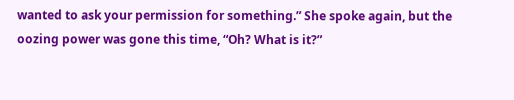wanted to ask your permission for something.” She spoke again, but the oozing power was gone this time, “Oh? What is it?”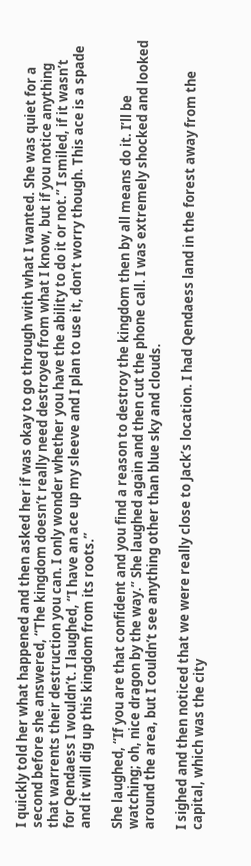I quickly told her what happened and then asked her if was okay to go through with what I wanted. She was quiet for a second before she answered, “The kingdom doesn’t really need destroyed from what I know, but if you notice anything that warrents their destruction you can. I only wonder whether you have the ability to do it or not.” I smiled, if it wasn’t for Qendaess I wouldn’t. I laughed, “I have an ace up my sleeve and I plan to use it, don’t worry though. This ace is a spade and it will dig up this kingdom from its roots.”

She laughed, “If you are that confident and you find a reason to destroy the kingdom then by all means do it. I’ll be watching; oh, nice dragon by the way.” She laughed again and then cut the phone call. I was extremely shocked and looked around the area, but I couldn’t see anything other than blue sky and clouds.

I sighed and then noticed that we were really close to Jack’s location. I had Qendaess land in the forest away from the capital, which was the city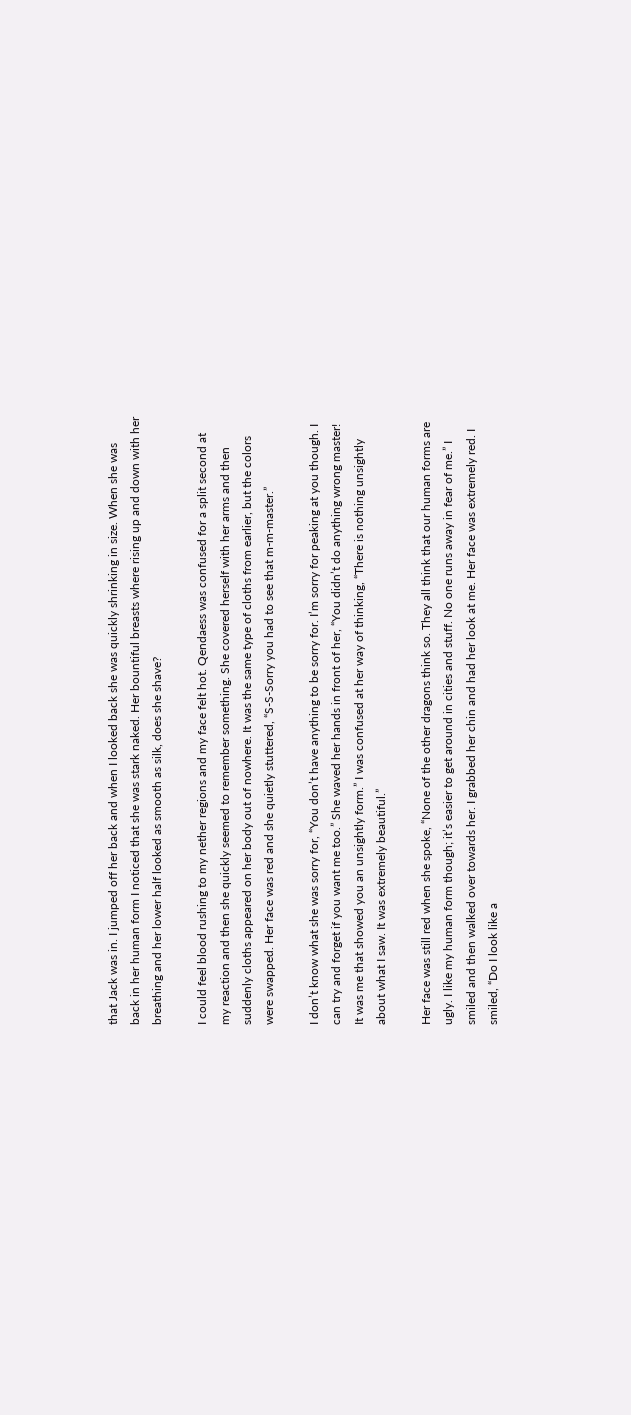that Jack was in. I jumped off her back and when I looked back she was quickly shrinking in size. When she was back in her human form I noticed that she was stark naked. Her bountiful breasts where rising up and down with her breathing and her lower half looked as smooth as silk, does she shave?

I could feel blood rushing to my nether regions and my face felt hot. Qendaess was confused for a split second at my reaction and then she quickly seemed to remember something. She covered herself with her arms and then suddenly cloths appeared on her body out of nowhere. It was the same type of cloths from earlier, but the colors were swapped. Her face was red and she quietly stuttered, “S-S-Sorry you had to see that m-m-master.”

I don’t know what she was sorry for, “You don’t have anything to be sorry for. I’m sorry for peaking at you though. I can try and forget if you want me too.” She waved her hands in front of her, “You didn’t do anything wrong master! It was me that showed you an unsightly form.” I was confused at her way of thinking, “There is nothing unsightly about what I saw. It was extremely beautiful.”

Her face was still red when she spoke, “None of the other dragons think so. They all think that our human forms are ugly. I like my human form though; it’s easier to get around in cities and stuff. No one runs away in fear of me.” I smiled and then walked over towards her. I grabbed her chin and had her look at me. Her face was extremely red. I smiled, “Do I look like a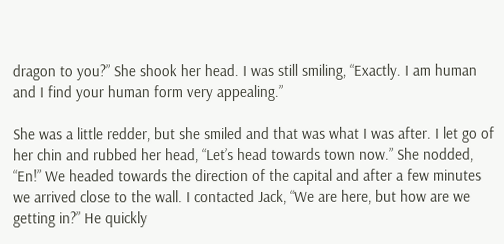dragon to you?” She shook her head. I was still smiling, “Exactly. I am human and I find your human form very appealing.”

She was a little redder, but she smiled and that was what I was after. I let go of her chin and rubbed her head, “Let’s head towards town now.” She nodded, “En!” We headed towards the direction of the capital and after a few minutes we arrived close to the wall. I contacted Jack, “We are here, but how are we getting in?” He quickly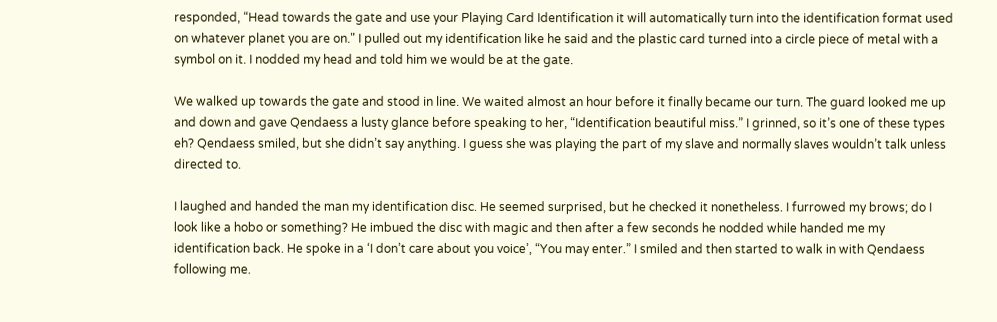responded, “Head towards the gate and use your Playing Card Identification it will automatically turn into the identification format used on whatever planet you are on." I pulled out my identification like he said and the plastic card turned into a circle piece of metal with a symbol on it. I nodded my head and told him we would be at the gate.

We walked up towards the gate and stood in line. We waited almost an hour before it finally became our turn. The guard looked me up and down and gave Qendaess a lusty glance before speaking to her, “Identification beautiful miss.” I grinned, so it’s one of these types eh? Qendaess smiled, but she didn’t say anything. I guess she was playing the part of my slave and normally slaves wouldn’t talk unless directed to.

I laughed and handed the man my identification disc. He seemed surprised, but he checked it nonetheless. I furrowed my brows; do I look like a hobo or something? He imbued the disc with magic and then after a few seconds he nodded while handed me my identification back. He spoke in a ‘I don’t care about you voice’, “You may enter.” I smiled and then started to walk in with Qendaess following me.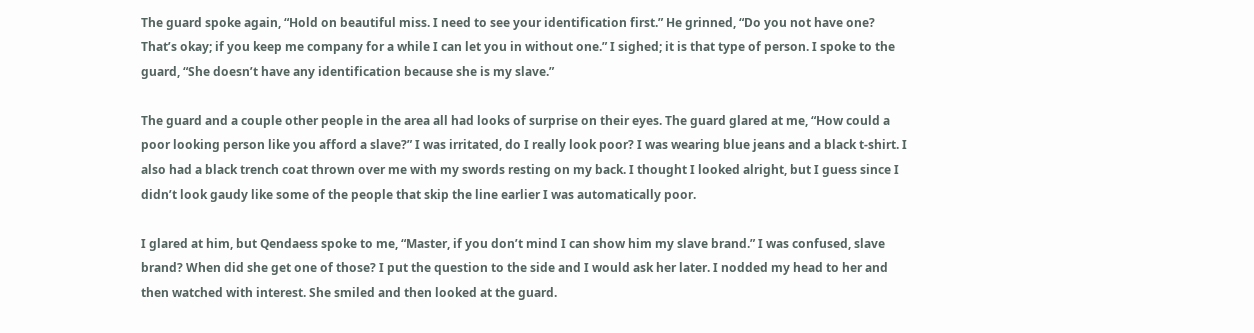The guard spoke again, “Hold on beautiful miss. I need to see your identification first.” He grinned, “Do you not have one? That’s okay; if you keep me company for a while I can let you in without one.” I sighed; it is that type of person. I spoke to the guard, “She doesn’t have any identification because she is my slave.”

The guard and a couple other people in the area all had looks of surprise on their eyes. The guard glared at me, “How could a poor looking person like you afford a slave?” I was irritated, do I really look poor? I was wearing blue jeans and a black t-shirt. I also had a black trench coat thrown over me with my swords resting on my back. I thought I looked alright, but I guess since I didn’t look gaudy like some of the people that skip the line earlier I was automatically poor.

I glared at him, but Qendaess spoke to me, “Master, if you don’t mind I can show him my slave brand.” I was confused, slave brand? When did she get one of those? I put the question to the side and I would ask her later. I nodded my head to her and then watched with interest. She smiled and then looked at the guard.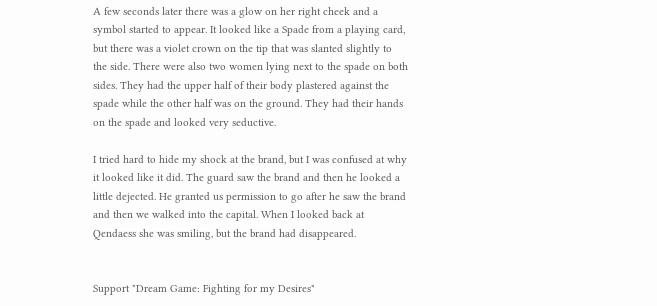A few seconds later there was a glow on her right cheek and a symbol started to appear. It looked like a Spade from a playing card, but there was a violet crown on the tip that was slanted slightly to the side. There were also two women lying next to the spade on both sides. They had the upper half of their body plastered against the spade while the other half was on the ground. They had their hands on the spade and looked very seductive.

I tried hard to hide my shock at the brand, but I was confused at why it looked like it did. The guard saw the brand and then he looked a little dejected. He granted us permission to go after he saw the brand and then we walked into the capital. When I looked back at Qendaess she was smiling, but the brand had disappeared.


Support "Dream Game: Fighting for my Desires"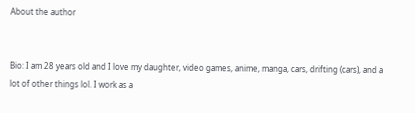About the author


Bio: I am 28 years old and I love my daughter, video games, anime, manga, cars, drifting (cars), and a lot of other things lol. I work as a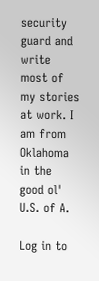security guard and write most of my stories at work. I am from Oklahoma in the good ol' U.S. of A.

Log in to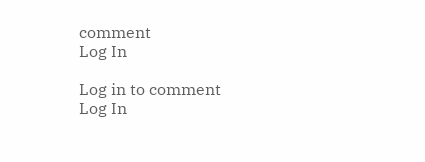comment
Log In

Log in to comment
Log In